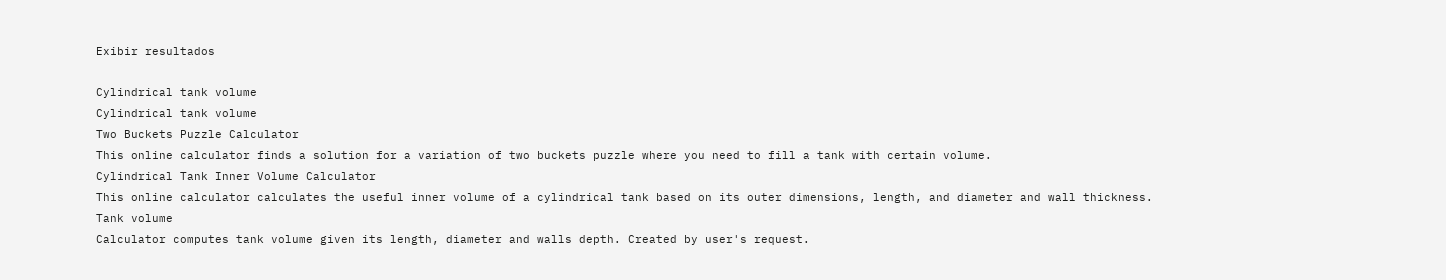Exibir resultados

Cylindrical tank volume
Cylindrical tank volume
Two Buckets Puzzle Calculator
This online calculator finds a solution for a variation of two buckets puzzle where you need to fill a tank with certain volume.
Cylindrical Tank Inner Volume Calculator
This online calculator calculates the useful inner volume of a cylindrical tank based on its outer dimensions, length, and diameter and wall thickness.
Tank volume
Calculator computes tank volume given its length, diameter and walls depth. Created by user's request.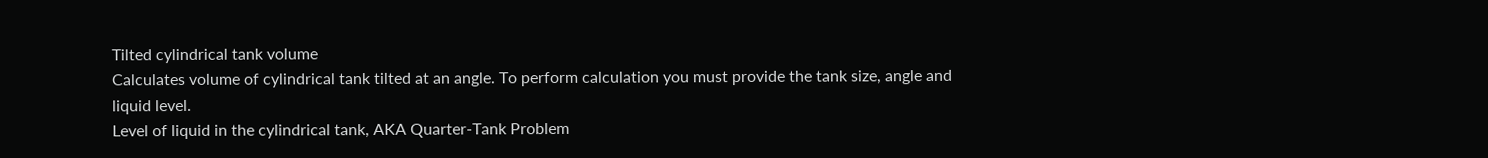Tilted cylindrical tank volume
Calculates volume of cylindrical tank tilted at an angle. To perform calculation you must provide the tank size, angle and liquid level.
Level of liquid in the cylindrical tank, AKA Quarter-Tank Problem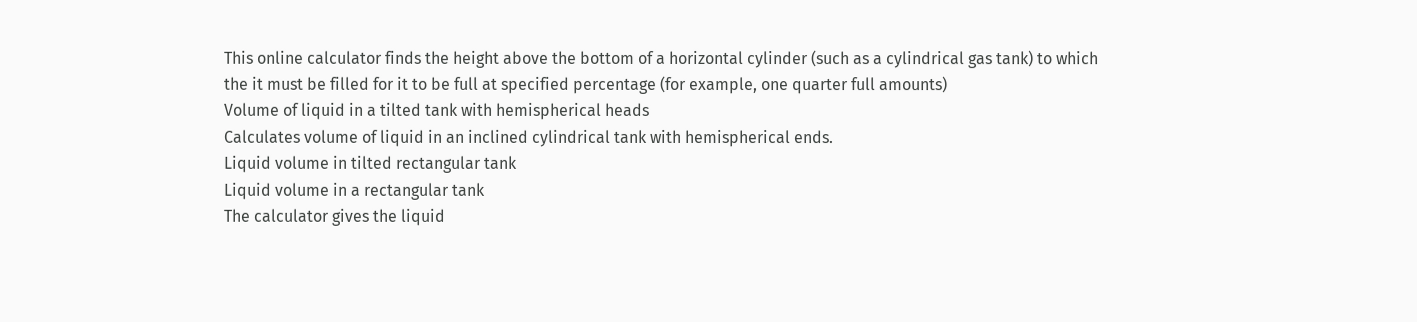This online calculator finds the height above the bottom of a horizontal cylinder (such as a cylindrical gas tank) to which the it must be filled for it to be full at specified percentage (for example, one quarter full amounts)
Volume of liquid in a tilted tank with hemispherical heads
Calculates volume of liquid in an inclined cylindrical tank with hemispherical ends.
Liquid volume in tilted rectangular tank
Liquid volume in a rectangular tank
The calculator gives the liquid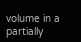volume in a partially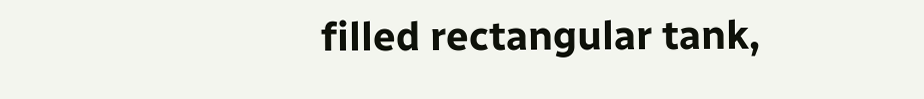filled rectangular tank,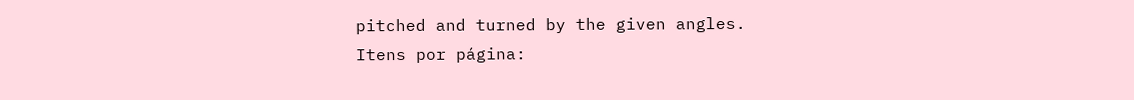pitched and turned by the given angles.
Itens por página: